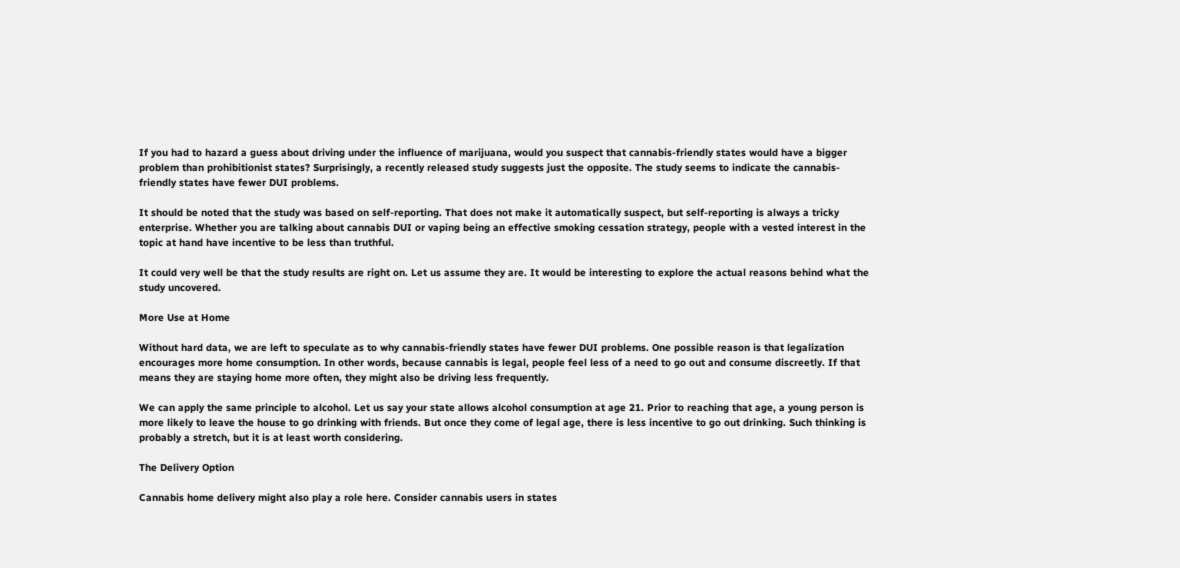If you had to hazard a guess about driving under the influence of marijuana, would you suspect that cannabis-friendly states would have a bigger problem than prohibitionist states? Surprisingly, a recently released study suggests just the opposite. The study seems to indicate the cannabis-friendly states have fewer DUI problems.

It should be noted that the study was based on self-reporting. That does not make it automatically suspect, but self-reporting is always a tricky enterprise. Whether you are talking about cannabis DUI or vaping being an effective smoking cessation strategy, people with a vested interest in the topic at hand have incentive to be less than truthful.

It could very well be that the study results are right on. Let us assume they are. It would be interesting to explore the actual reasons behind what the study uncovered.

More Use at Home

Without hard data, we are left to speculate as to why cannabis-friendly states have fewer DUI problems. One possible reason is that legalization encourages more home consumption. In other words, because cannabis is legal, people feel less of a need to go out and consume discreetly. If that means they are staying home more often, they might also be driving less frequently.

We can apply the same principle to alcohol. Let us say your state allows alcohol consumption at age 21. Prior to reaching that age, a young person is more likely to leave the house to go drinking with friends. But once they come of legal age, there is less incentive to go out drinking. Such thinking is probably a stretch, but it is at least worth considering.

The Delivery Option

Cannabis home delivery might also play a role here. Consider cannabis users in states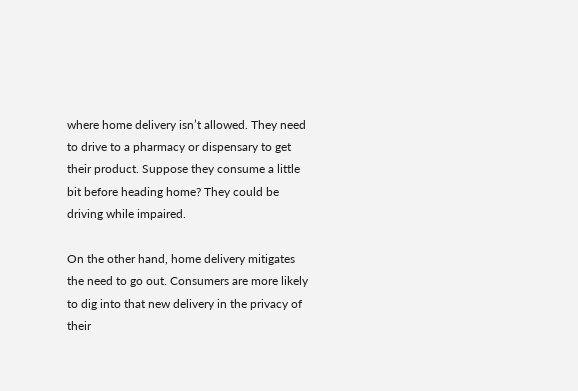where home delivery isn’t allowed. They need to drive to a pharmacy or dispensary to get their product. Suppose they consume a little bit before heading home? They could be driving while impaired.

On the other hand, home delivery mitigates the need to go out. Consumers are more likely to dig into that new delivery in the privacy of their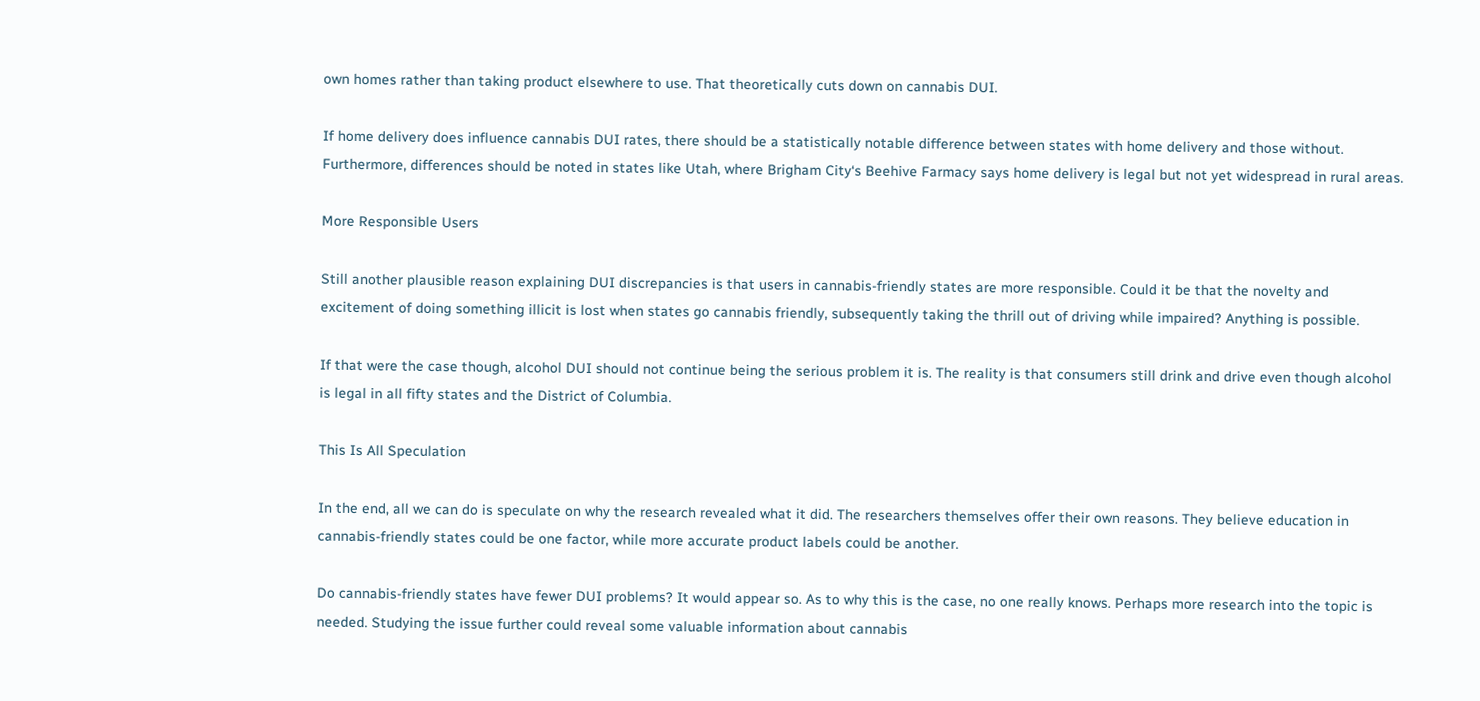own homes rather than taking product elsewhere to use. That theoretically cuts down on cannabis DUI.

If home delivery does influence cannabis DUI rates, there should be a statistically notable difference between states with home delivery and those without. Furthermore, differences should be noted in states like Utah, where Brigham City‘s Beehive Farmacy says home delivery is legal but not yet widespread in rural areas.

More Responsible Users

Still another plausible reason explaining DUI discrepancies is that users in cannabis-friendly states are more responsible. Could it be that the novelty and excitement of doing something illicit is lost when states go cannabis friendly, subsequently taking the thrill out of driving while impaired? Anything is possible.

If that were the case though, alcohol DUI should not continue being the serious problem it is. The reality is that consumers still drink and drive even though alcohol is legal in all fifty states and the District of Columbia.

This Is All Speculation

In the end, all we can do is speculate on why the research revealed what it did. The researchers themselves offer their own reasons. They believe education in cannabis-friendly states could be one factor, while more accurate product labels could be another.

Do cannabis-friendly states have fewer DUI problems? It would appear so. As to why this is the case, no one really knows. Perhaps more research into the topic is needed. Studying the issue further could reveal some valuable information about cannabis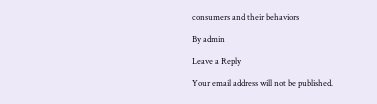consumers and their behaviors

By admin

Leave a Reply

Your email address will not be published.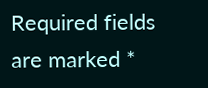Required fields are marked *